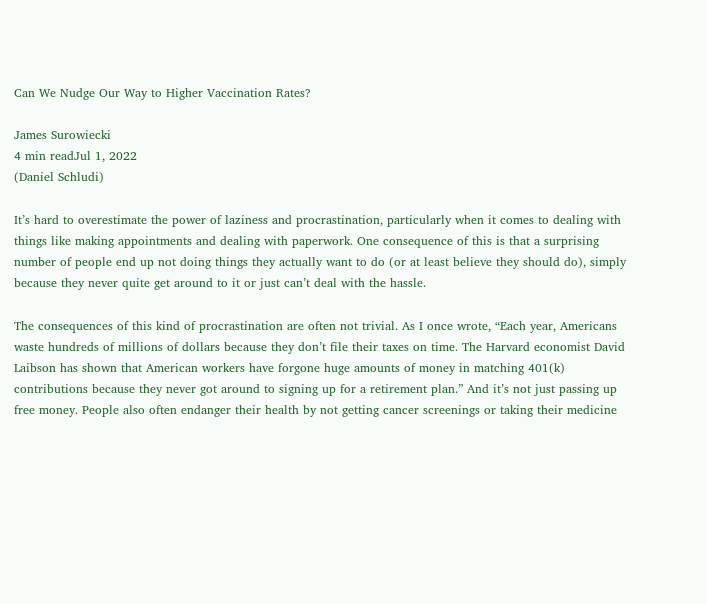Can We Nudge Our Way to Higher Vaccination Rates?

James Surowiecki
4 min readJul 1, 2022
(Daniel Schludi)

It’s hard to overestimate the power of laziness and procrastination, particularly when it comes to dealing with things like making appointments and dealing with paperwork. One consequence of this is that a surprising number of people end up not doing things they actually want to do (or at least believe they should do), simply because they never quite get around to it or just can’t deal with the hassle.

The consequences of this kind of procrastination are often not trivial. As I once wrote, “Each year, Americans waste hundreds of millions of dollars because they don’t file their taxes on time. The Harvard economist David Laibson has shown that American workers have forgone huge amounts of money in matching 401(k) contributions because they never got around to signing up for a retirement plan.” And it’s not just passing up free money. People also often endanger their health by not getting cancer screenings or taking their medicine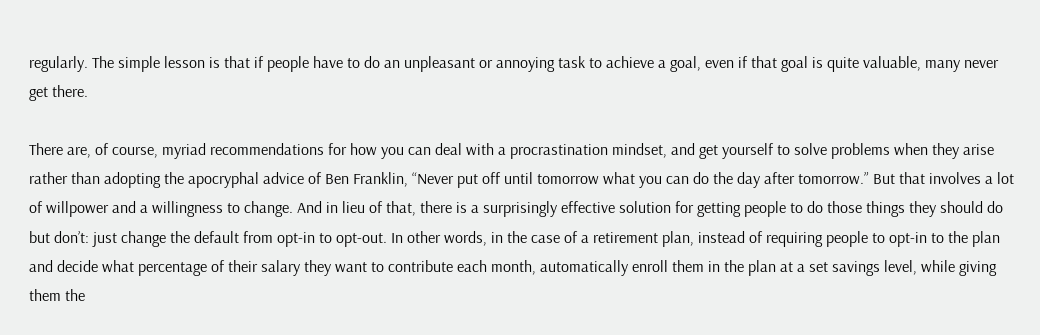regularly. The simple lesson is that if people have to do an unpleasant or annoying task to achieve a goal, even if that goal is quite valuable, many never get there.

There are, of course, myriad recommendations for how you can deal with a procrastination mindset, and get yourself to solve problems when they arise rather than adopting the apocryphal advice of Ben Franklin, “Never put off until tomorrow what you can do the day after tomorrow.” But that involves a lot of willpower and a willingness to change. And in lieu of that, there is a surprisingly effective solution for getting people to do those things they should do but don’t: just change the default from opt-in to opt-out. In other words, in the case of a retirement plan, instead of requiring people to opt-in to the plan and decide what percentage of their salary they want to contribute each month, automatically enroll them in the plan at a set savings level, while giving them the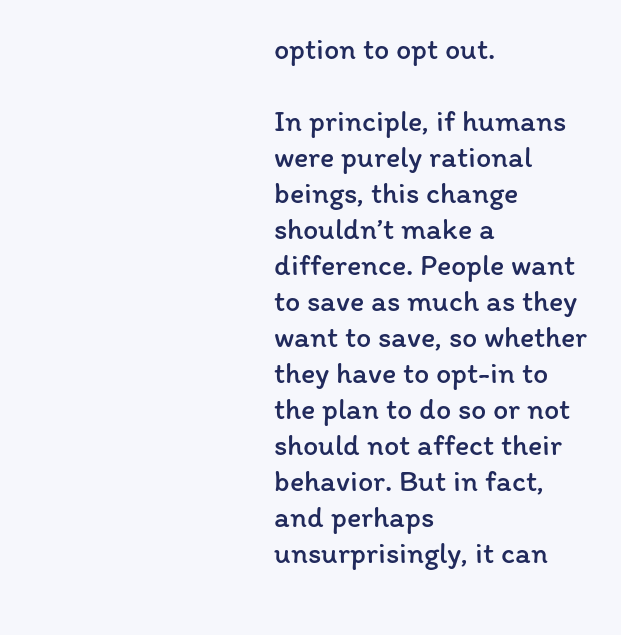option to opt out.

In principle, if humans were purely rational beings, this change shouldn’t make a difference. People want to save as much as they want to save, so whether they have to opt-in to the plan to do so or not should not affect their behavior. But in fact, and perhaps unsurprisingly, it can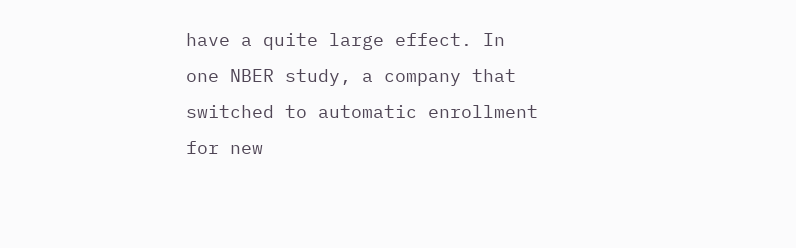have a quite large effect. In one NBER study, a company that switched to automatic enrollment for new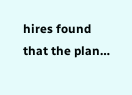hires found that the plan…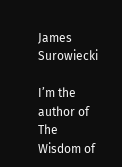James Surowiecki

I’m the author of The Wisdom of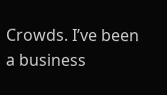Crowds. I’ve been a business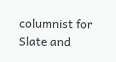columnist for Slate and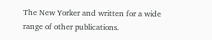The New Yorker and written for a wide range of other publications.